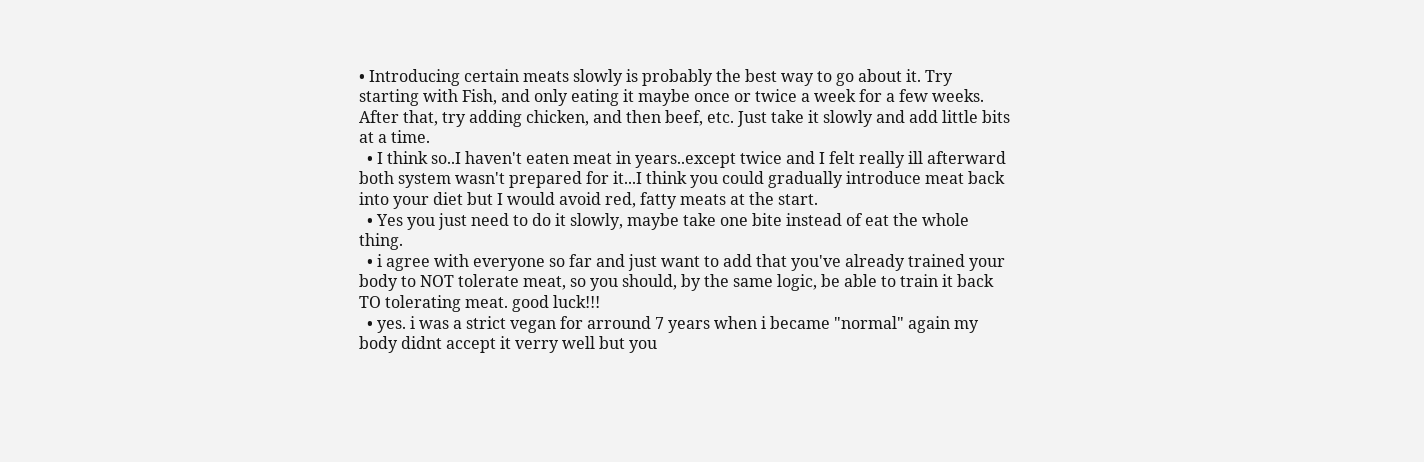• Introducing certain meats slowly is probably the best way to go about it. Try starting with Fish, and only eating it maybe once or twice a week for a few weeks. After that, try adding chicken, and then beef, etc. Just take it slowly and add little bits at a time.
  • I think so..I haven't eaten meat in years..except twice and I felt really ill afterward both system wasn't prepared for it...I think you could gradually introduce meat back into your diet but I would avoid red, fatty meats at the start.
  • Yes you just need to do it slowly, maybe take one bite instead of eat the whole thing.
  • i agree with everyone so far and just want to add that you've already trained your body to NOT tolerate meat, so you should, by the same logic, be able to train it back TO tolerating meat. good luck!!!
  • yes. i was a strict vegan for arround 7 years when i became "normal" again my body didnt accept it verry well but you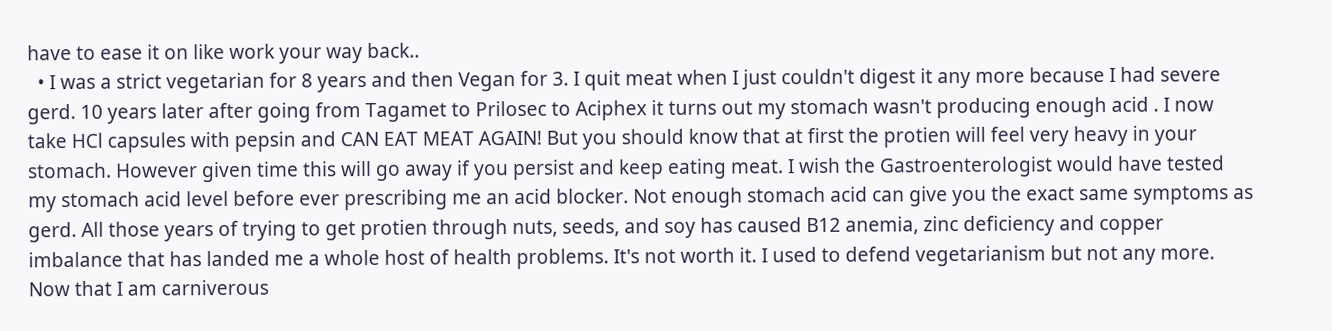have to ease it on like work your way back..
  • I was a strict vegetarian for 8 years and then Vegan for 3. I quit meat when I just couldn't digest it any more because I had severe gerd. 10 years later after going from Tagamet to Prilosec to Aciphex it turns out my stomach wasn't producing enough acid . I now take HCl capsules with pepsin and CAN EAT MEAT AGAIN! But you should know that at first the protien will feel very heavy in your stomach. However given time this will go away if you persist and keep eating meat. I wish the Gastroenterologist would have tested my stomach acid level before ever prescribing me an acid blocker. Not enough stomach acid can give you the exact same symptoms as gerd. All those years of trying to get protien through nuts, seeds, and soy has caused B12 anemia, zinc deficiency and copper imbalance that has landed me a whole host of health problems. It's not worth it. I used to defend vegetarianism but not any more. Now that I am carniverous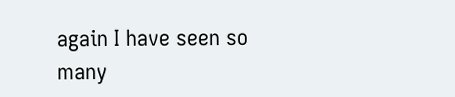again I have seen so many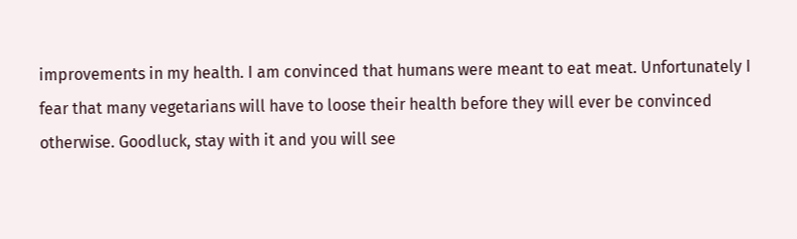improvements in my health. I am convinced that humans were meant to eat meat. Unfortunately I fear that many vegetarians will have to loose their health before they will ever be convinced otherwise. Goodluck, stay with it and you will see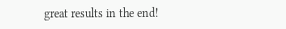great results in the end!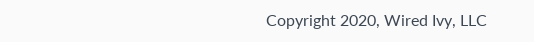Copyright 2020, Wired Ivy, LLC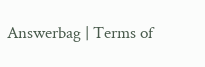Answerbag | Terms of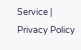Service | Privacy Policy